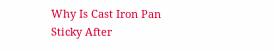Why Is Cast Iron Pan Sticky After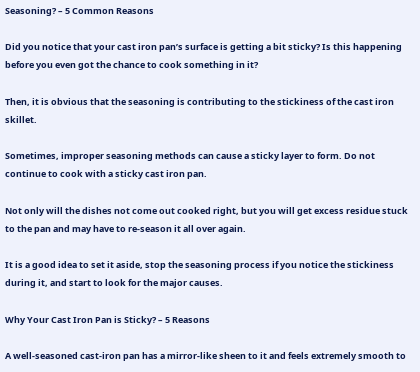Seasoning? – 5 Common Reasons

Did you notice that your cast iron pan’s surface is getting a bit sticky? Is this happening before you even got the chance to cook something in it?

Then, it is obvious that the seasoning is contributing to the stickiness of the cast iron skillet.

Sometimes, improper seasoning methods can cause a sticky layer to form. Do not continue to cook with a sticky cast iron pan.

Not only will the dishes not come out cooked right, but you will get excess residue stuck to the pan and may have to re-season it all over again.

It is a good idea to set it aside, stop the seasoning process if you notice the stickiness during it, and start to look for the major causes.

Why Your Cast Iron Pan is Sticky? – 5 Reasons

A well-seasoned cast-iron pan has a mirror-like sheen to it and feels extremely smooth to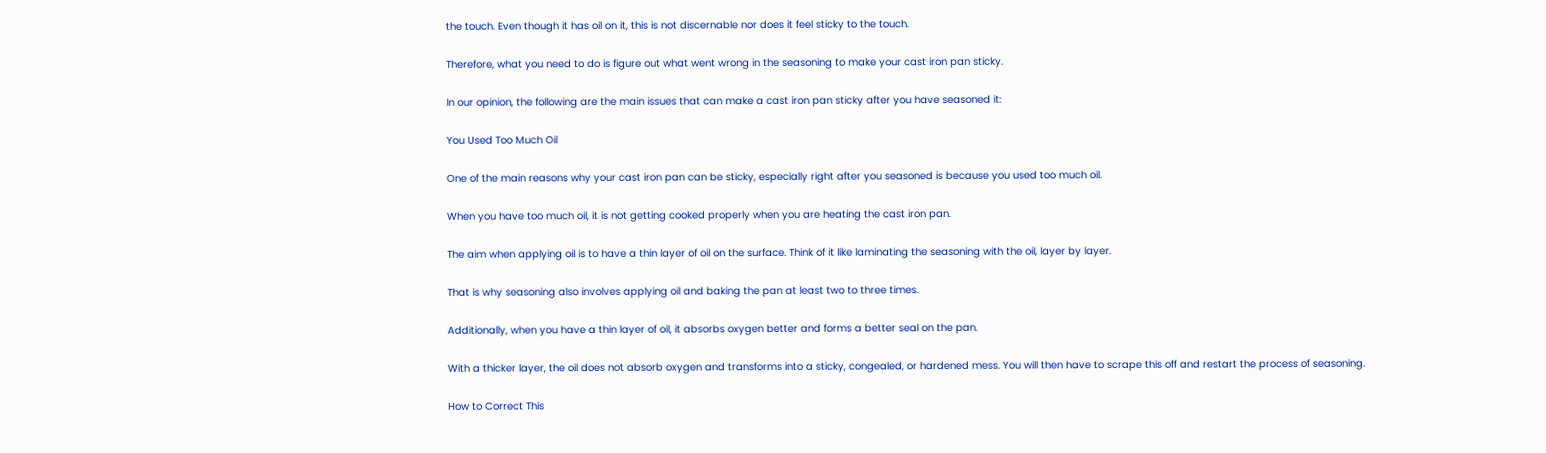the touch. Even though it has oil on it, this is not discernable nor does it feel sticky to the touch.

Therefore, what you need to do is figure out what went wrong in the seasoning to make your cast iron pan sticky.

In our opinion, the following are the main issues that can make a cast iron pan sticky after you have seasoned it:

You Used Too Much Oil

One of the main reasons why your cast iron pan can be sticky, especially right after you seasoned is because you used too much oil.

When you have too much oil, it is not getting cooked properly when you are heating the cast iron pan.

The aim when applying oil is to have a thin layer of oil on the surface. Think of it like laminating the seasoning with the oil, layer by layer.

That is why seasoning also involves applying oil and baking the pan at least two to three times.

Additionally, when you have a thin layer of oil, it absorbs oxygen better and forms a better seal on the pan.

With a thicker layer, the oil does not absorb oxygen and transforms into a sticky, congealed, or hardened mess. You will then have to scrape this off and restart the process of seasoning.

How to Correct This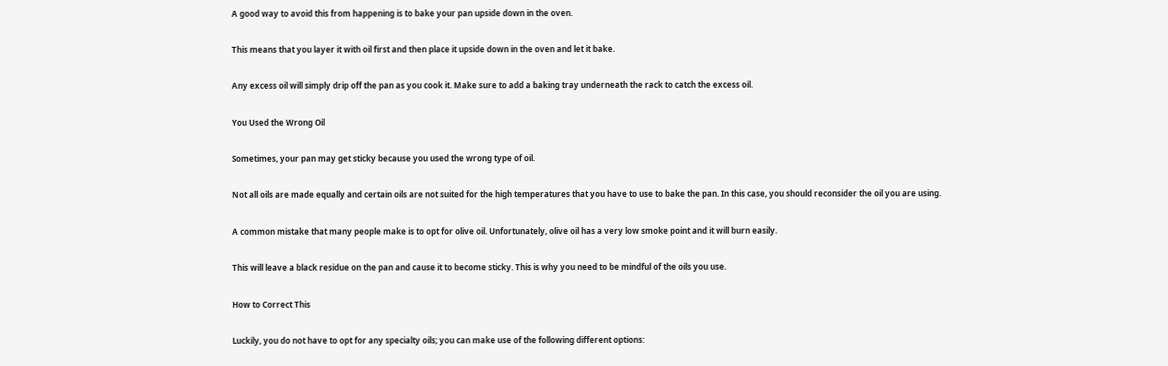A good way to avoid this from happening is to bake your pan upside down in the oven.

This means that you layer it with oil first and then place it upside down in the oven and let it bake.

Any excess oil will simply drip off the pan as you cook it. Make sure to add a baking tray underneath the rack to catch the excess oil.

You Used the Wrong Oil

Sometimes, your pan may get sticky because you used the wrong type of oil.

Not all oils are made equally and certain oils are not suited for the high temperatures that you have to use to bake the pan. In this case, you should reconsider the oil you are using.

A common mistake that many people make is to opt for olive oil. Unfortunately, olive oil has a very low smoke point and it will burn easily.

This will leave a black residue on the pan and cause it to become sticky. This is why you need to be mindful of the oils you use.

How to Correct This

Luckily, you do not have to opt for any specialty oils; you can make use of the following different options: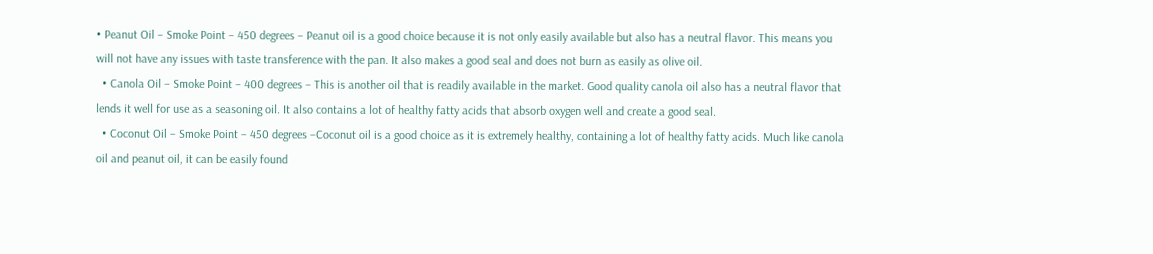• Peanut Oil – Smoke Point – 450 degrees – Peanut oil is a good choice because it is not only easily available but also has a neutral flavor. This means you will not have any issues with taste transference with the pan. It also makes a good seal and does not burn as easily as olive oil.
  • Canola Oil – Smoke Point – 400 degrees – This is another oil that is readily available in the market. Good quality canola oil also has a neutral flavor that lends it well for use as a seasoning oil. It also contains a lot of healthy fatty acids that absorb oxygen well and create a good seal.
  • Coconut Oil – Smoke Point – 450 degrees –Coconut oil is a good choice as it is extremely healthy, containing a lot of healthy fatty acids. Much like canola oil and peanut oil, it can be easily found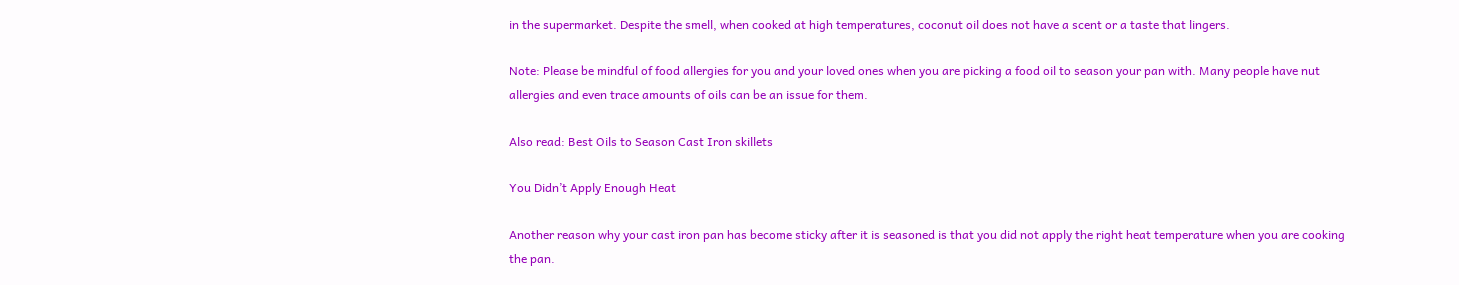in the supermarket. Despite the smell, when cooked at high temperatures, coconut oil does not have a scent or a taste that lingers.

Note: Please be mindful of food allergies for you and your loved ones when you are picking a food oil to season your pan with. Many people have nut allergies and even trace amounts of oils can be an issue for them.

Also read: Best Oils to Season Cast Iron skillets

You Didn’t Apply Enough Heat

Another reason why your cast iron pan has become sticky after it is seasoned is that you did not apply the right heat temperature when you are cooking the pan.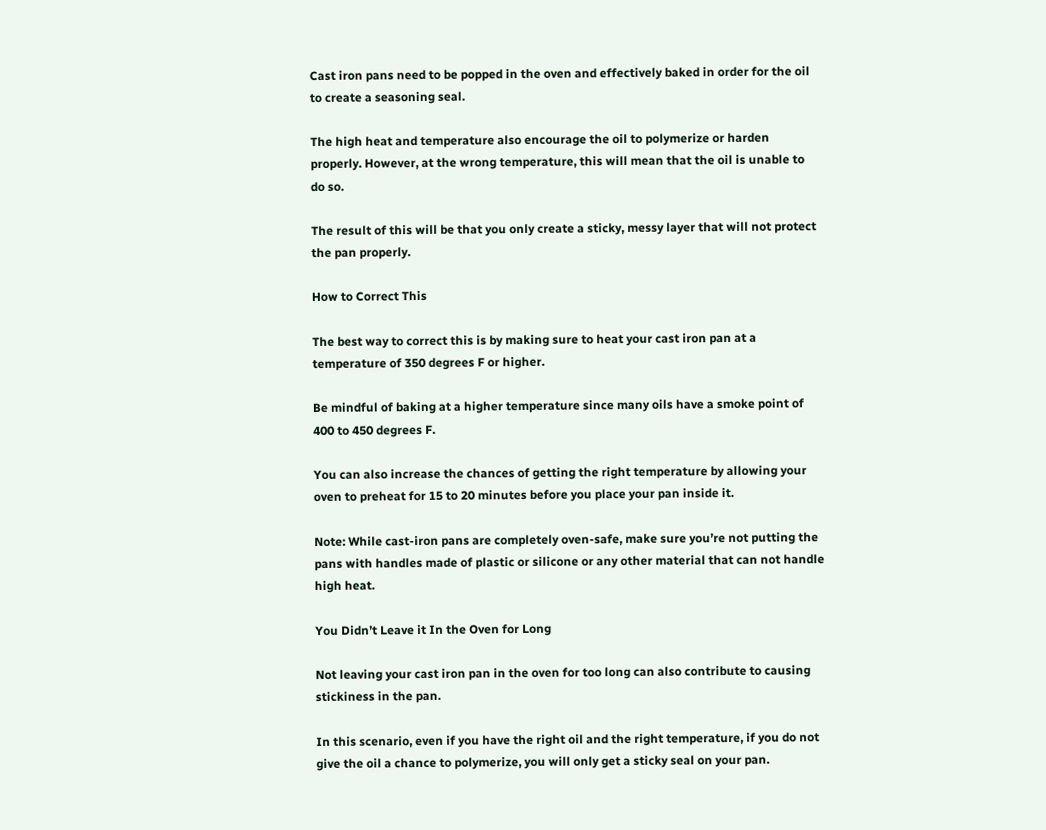Cast iron pans need to be popped in the oven and effectively baked in order for the oil to create a seasoning seal.

The high heat and temperature also encourage the oil to polymerize or harden properly. However, at the wrong temperature, this will mean that the oil is unable to do so.

The result of this will be that you only create a sticky, messy layer that will not protect the pan properly.

How to Correct This

The best way to correct this is by making sure to heat your cast iron pan at a temperature of 350 degrees F or higher.

Be mindful of baking at a higher temperature since many oils have a smoke point of 400 to 450 degrees F.

You can also increase the chances of getting the right temperature by allowing your oven to preheat for 15 to 20 minutes before you place your pan inside it.

Note: While cast-iron pans are completely oven-safe, make sure you’re not putting the pans with handles made of plastic or silicone or any other material that can not handle high heat.

You Didn’t Leave it In the Oven for Long

Not leaving your cast iron pan in the oven for too long can also contribute to causing stickiness in the pan.

In this scenario, even if you have the right oil and the right temperature, if you do not give the oil a chance to polymerize, you will only get a sticky seal on your pan.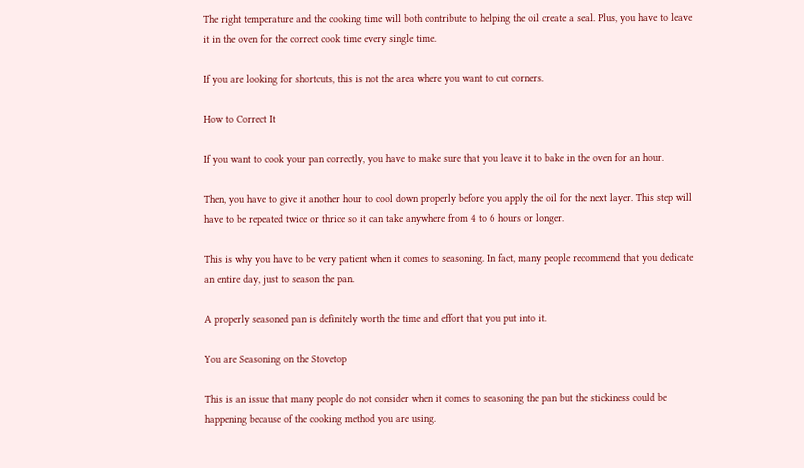The right temperature and the cooking time will both contribute to helping the oil create a seal. Plus, you have to leave it in the oven for the correct cook time every single time.

If you are looking for shortcuts, this is not the area where you want to cut corners.

How to Correct It

If you want to cook your pan correctly, you have to make sure that you leave it to bake in the oven for an hour.

Then, you have to give it another hour to cool down properly before you apply the oil for the next layer. This step will have to be repeated twice or thrice so it can take anywhere from 4 to 6 hours or longer.

This is why you have to be very patient when it comes to seasoning. In fact, many people recommend that you dedicate an entire day, just to season the pan.

A properly seasoned pan is definitely worth the time and effort that you put into it.

You are Seasoning on the Stovetop

This is an issue that many people do not consider when it comes to seasoning the pan but the stickiness could be happening because of the cooking method you are using.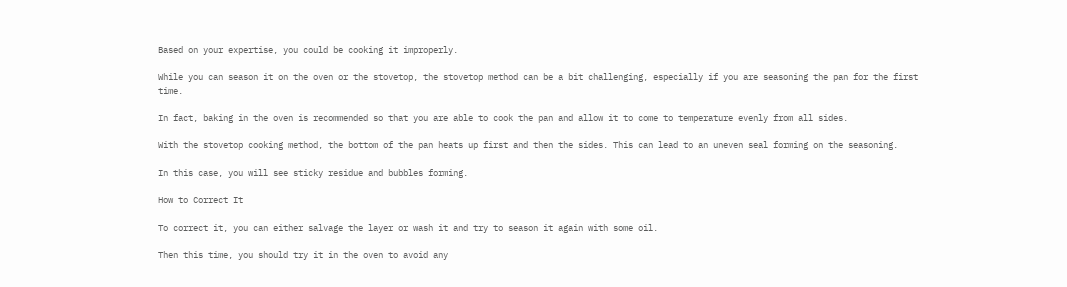Based on your expertise, you could be cooking it improperly.

While you can season it on the oven or the stovetop, the stovetop method can be a bit challenging, especially if you are seasoning the pan for the first time.

In fact, baking in the oven is recommended so that you are able to cook the pan and allow it to come to temperature evenly from all sides.

With the stovetop cooking method, the bottom of the pan heats up first and then the sides. This can lead to an uneven seal forming on the seasoning.

In this case, you will see sticky residue and bubbles forming.

How to Correct It

To correct it, you can either salvage the layer or wash it and try to season it again with some oil.

Then this time, you should try it in the oven to avoid any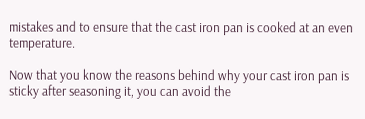mistakes and to ensure that the cast iron pan is cooked at an even temperature.

Now that you know the reasons behind why your cast iron pan is sticky after seasoning it, you can avoid the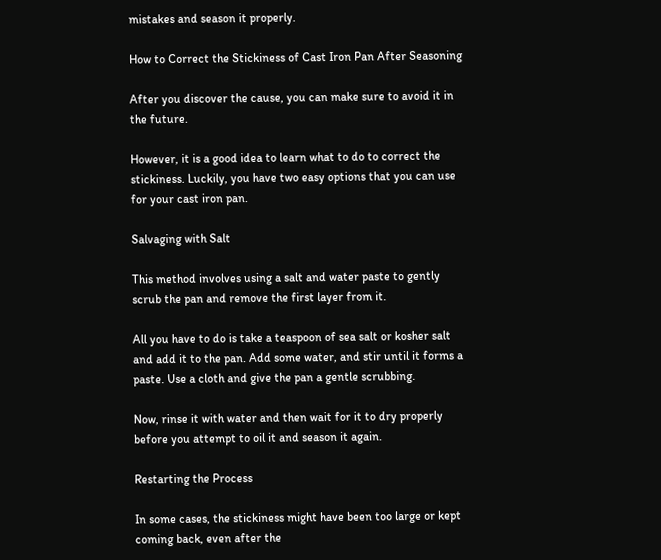mistakes and season it properly.

How to Correct the Stickiness of Cast Iron Pan After Seasoning

After you discover the cause, you can make sure to avoid it in the future.

However, it is a good idea to learn what to do to correct the stickiness. Luckily, you have two easy options that you can use for your cast iron pan.

Salvaging with Salt

This method involves using a salt and water paste to gently scrub the pan and remove the first layer from it.

All you have to do is take a teaspoon of sea salt or kosher salt and add it to the pan. Add some water, and stir until it forms a paste. Use a cloth and give the pan a gentle scrubbing.

Now, rinse it with water and then wait for it to dry properly before you attempt to oil it and season it again.

Restarting the Process

In some cases, the stickiness might have been too large or kept coming back, even after the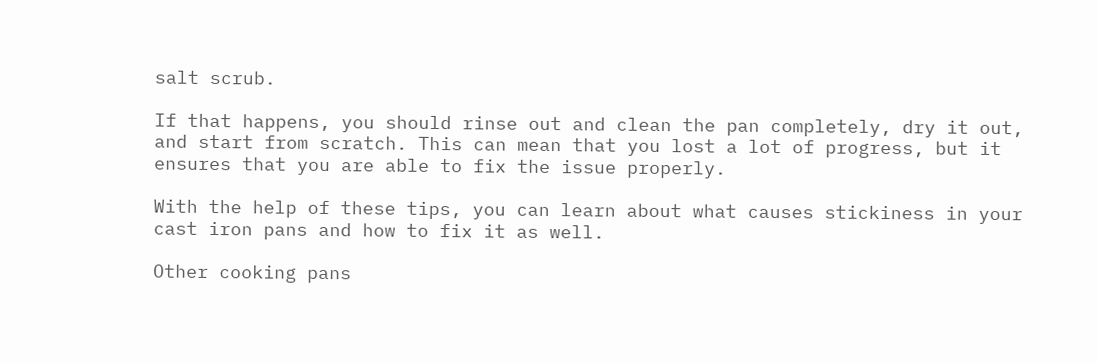salt scrub.

If that happens, you should rinse out and clean the pan completely, dry it out, and start from scratch. This can mean that you lost a lot of progress, but it ensures that you are able to fix the issue properly.

With the help of these tips, you can learn about what causes stickiness in your cast iron pans and how to fix it as well.

Other cooking pans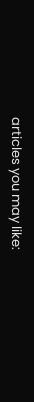articles you may like: